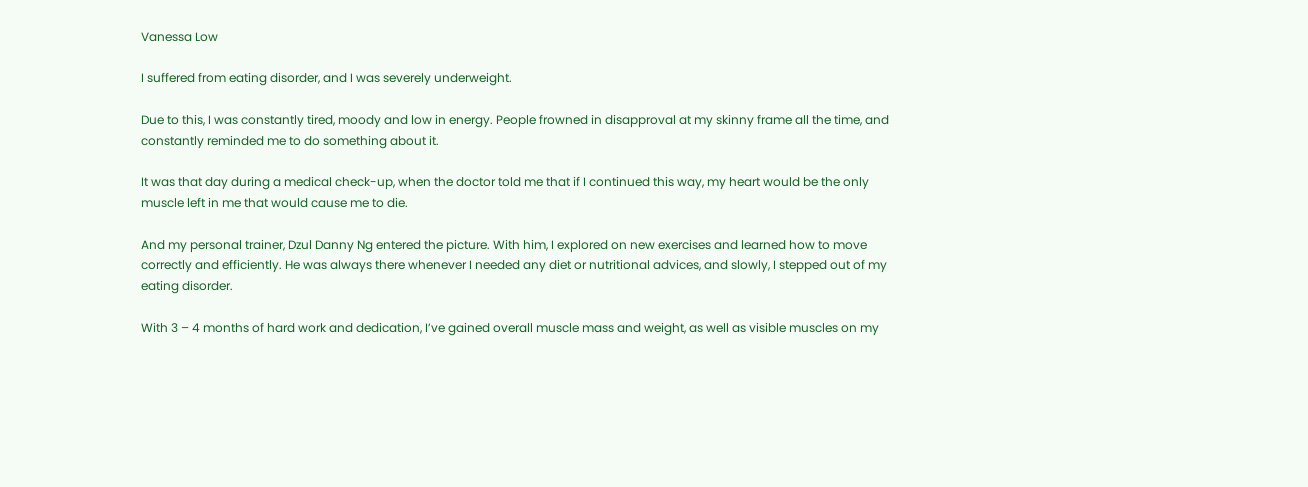Vanessa Low

I suffered from eating disorder, and I was severely underweight.

Due to this, I was constantly tired, moody and low in energy. People frowned in disapproval at my skinny frame all the time, and constantly reminded me to do something about it.

It was that day during a medical check-up, when the doctor told me that if I continued this way, my heart would be the only muscle left in me that would cause me to die.

And my personal trainer, Dzul Danny Ng entered the picture. With him, I explored on new exercises and learned how to move correctly and efficiently. He was always there whenever I needed any diet or nutritional advices, and slowly, I stepped out of my eating disorder.

With 3 – 4 months of hard work and dedication, I’ve gained overall muscle mass and weight, as well as visible muscles on my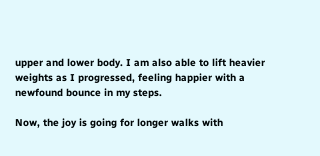upper and lower body. I am also able to lift heavier weights as I progressed, feeling happier with a newfound bounce in my steps.

Now, the joy is going for longer walks with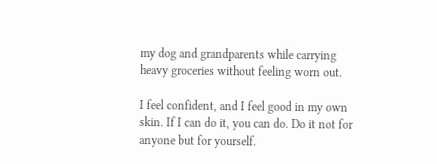my dog and grandparents while carrying heavy groceries without feeling worn out.

I feel confident, and I feel good in my own skin. If I can do it, you can do. Do it not for anyone but for yourself.